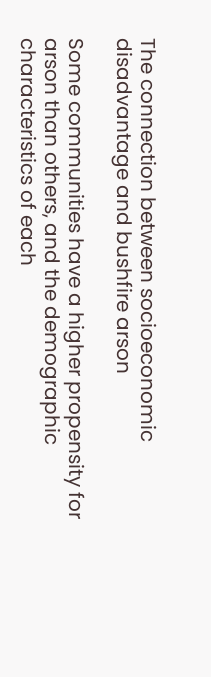The connection between socioeconomic disadvantage and bushfire arson

Some communities have a higher propensity for arson than others, and the demographic characteristics of each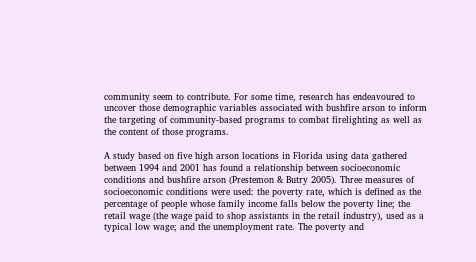community seem to contribute. For some time, research has endeavoured to uncover those demographic variables associated with bushfire arson to inform the targeting of community-based programs to combat firelighting as well as the content of those programs.

A study based on five high arson locations in Florida using data gathered between 1994 and 2001 has found a relationship between socioeconomic conditions and bushfire arson (Prestemon & Butry 2005). Three measures of socioeconomic conditions were used: the poverty rate, which is defined as the percentage of people whose family income falls below the poverty line; the retail wage (the wage paid to shop assistants in the retail industry), used as a typical low wage; and the unemployment rate. The poverty and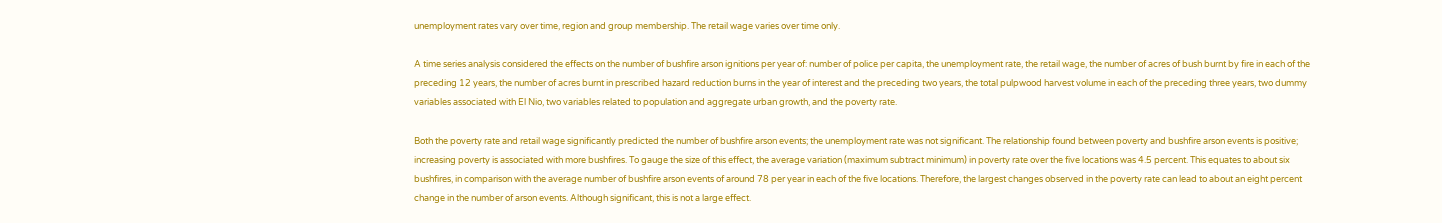unemployment rates vary over time, region and group membership. The retail wage varies over time only.

A time series analysis considered the effects on the number of bushfire arson ignitions per year of: number of police per capita, the unemployment rate, the retail wage, the number of acres of bush burnt by fire in each of the preceding 12 years, the number of acres burnt in prescribed hazard reduction burns in the year of interest and the preceding two years, the total pulpwood harvest volume in each of the preceding three years, two dummy variables associated with El Nio, two variables related to population and aggregate urban growth, and the poverty rate.

Both the poverty rate and retail wage significantly predicted the number of bushfire arson events; the unemployment rate was not significant. The relationship found between poverty and bushfire arson events is positive; increasing poverty is associated with more bushfires. To gauge the size of this effect, the average variation (maximum subtract minimum) in poverty rate over the five locations was 4.5 percent. This equates to about six bushfires, in comparison with the average number of bushfire arson events of around 78 per year in each of the five locations. Therefore, the largest changes observed in the poverty rate can lead to about an eight percent change in the number of arson events. Although significant, this is not a large effect.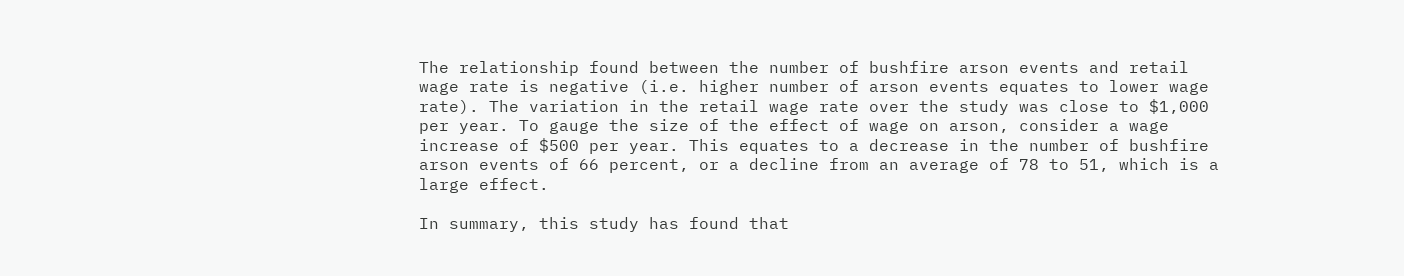The relationship found between the number of bushfire arson events and retail wage rate is negative (i.e. higher number of arson events equates to lower wage rate). The variation in the retail wage rate over the study was close to $1,000 per year. To gauge the size of the effect of wage on arson, consider a wage increase of $500 per year. This equates to a decrease in the number of bushfire arson events of 66 percent, or a decline from an average of 78 to 51, which is a large effect.

In summary, this study has found that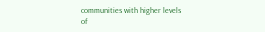communities with higher levels of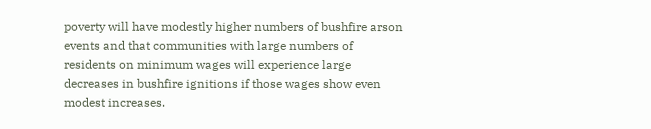poverty will have modestly higher numbers of bushfire arson events and that communities with large numbers of residents on minimum wages will experience large decreases in bushfire ignitions if those wages show even modest increases.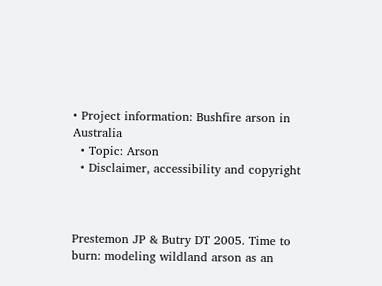• Project information: Bushfire arson in Australia
  • Topic: Arson
  • Disclaimer, accessibility and copyright



Prestemon JP & Butry DT 2005. Time to burn: modeling wildland arson as an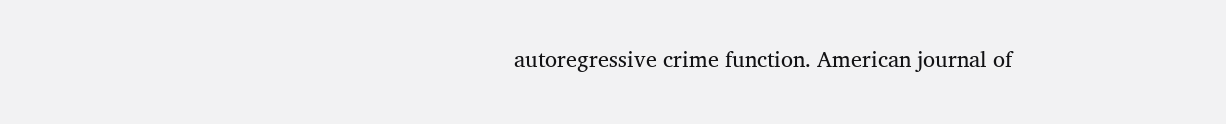autoregressive crime function. American journal of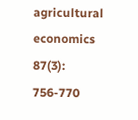agricultural economics 87(3): 756-770